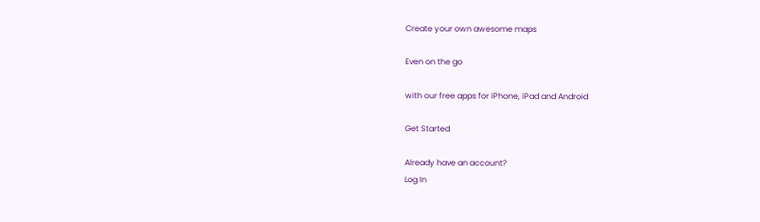Create your own awesome maps

Even on the go

with our free apps for iPhone, iPad and Android

Get Started

Already have an account?
Log In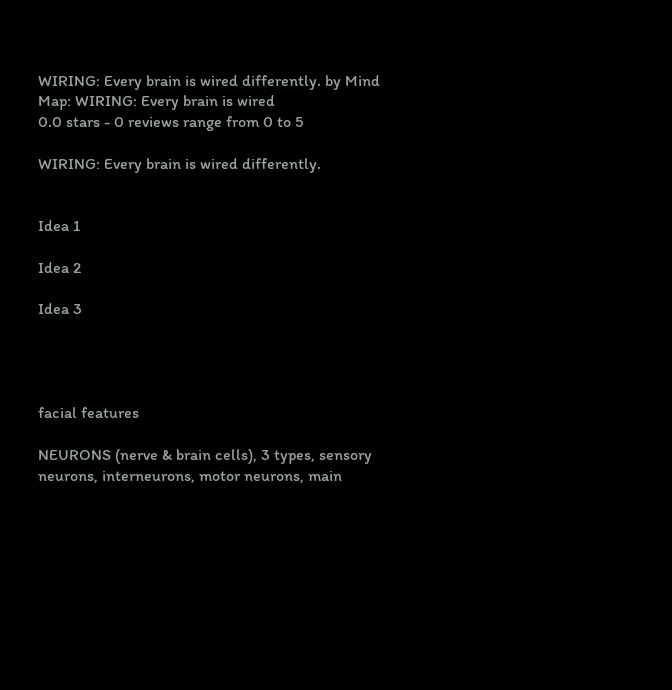WIRING: Every brain is wired differently. by Mind Map: WIRING: Every brain is wired
0.0 stars - 0 reviews range from 0 to 5

WIRING: Every brain is wired differently.


Idea 1

Idea 2

Idea 3




facial features

NEURONS (nerve & brain cells), 3 types, sensory neurons, interneurons, motor neurons, main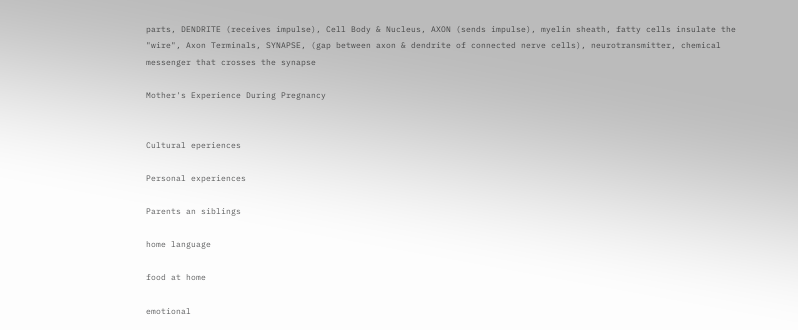parts, DENDRITE (receives impulse), Cell Body & Nucleus, AXON (sends impulse), myelin sheath, fatty cells insulate the "wire", Axon Terminals, SYNAPSE, (gap between axon & dendrite of connected nerve cells), neurotransmitter, chemical messenger that crosses the synapse

Mother's Experience During Pregnancy


Cultural eperiences

Personal experiences

Parents an siblings

home language

food at home

emotional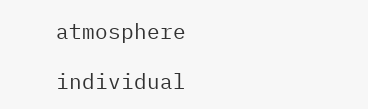atmosphere

individual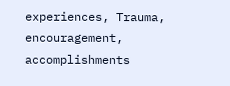experiences, Trauma, encouragement, accomplishments